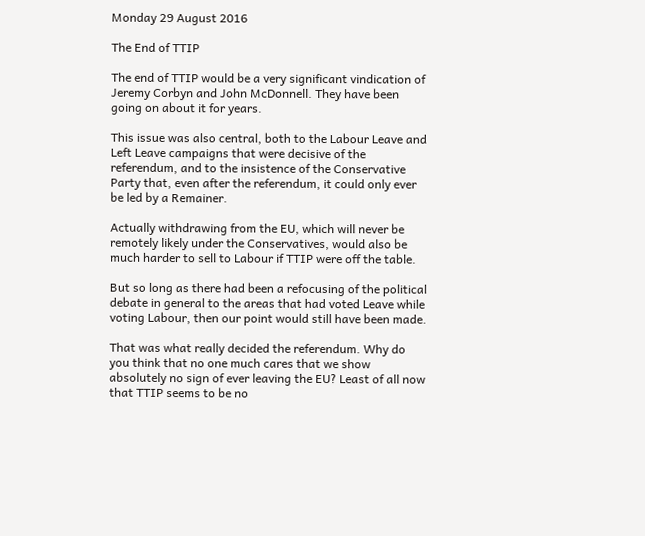Monday 29 August 2016

The End of TTIP

The end of TTIP would be a very significant vindication of Jeremy Corbyn and John McDonnell. They have been going on about it for years.

This issue was also central, both to the Labour Leave and Left Leave campaigns that were decisive of the referendum, and to the insistence of the Conservative Party that, even after the referendum, it could only ever be led by a Remainer.

Actually withdrawing from the EU, which will never be remotely likely under the Conservatives, would also be much harder to sell to Labour if TTIP were off the table.

But so long as there had been a refocusing of the political debate in general to the areas that had voted Leave while voting Labour, then our point would still have been made.

That was what really decided the referendum. Why do you think that no one much cares that we show absolutely no sign of ever leaving the EU? Least of all now that TTIP seems to be no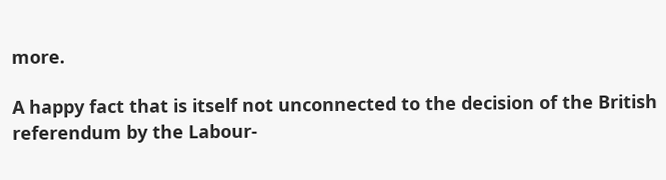more.

A happy fact that is itself not unconnected to the decision of the British referendum by the Labour-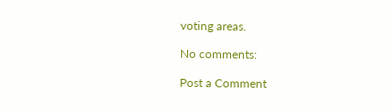voting areas.

No comments:

Post a Comment